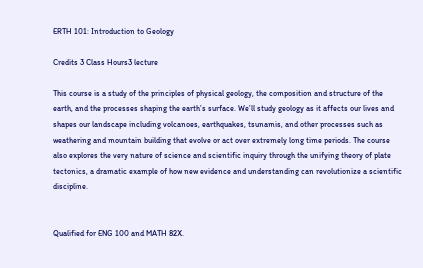ERTH 101: Introduction to Geology

Credits 3 Class Hours3 lecture

This course is a study of the principles of physical geology, the composition and structure of the earth, and the processes shaping the earth’s surface. We’ll study geology as it affects our lives and shapes our landscape including volcanoes, earthquakes, tsunamis, and other processes such as weathering and mountain building that evolve or act over extremely long time periods. The course also explores the very nature of science and scientific inquiry through the unifying theory of plate tectonics, a dramatic example of how new evidence and understanding can revolutionize a scientific discipline.


Qualified for ENG 100 and MATH 82X.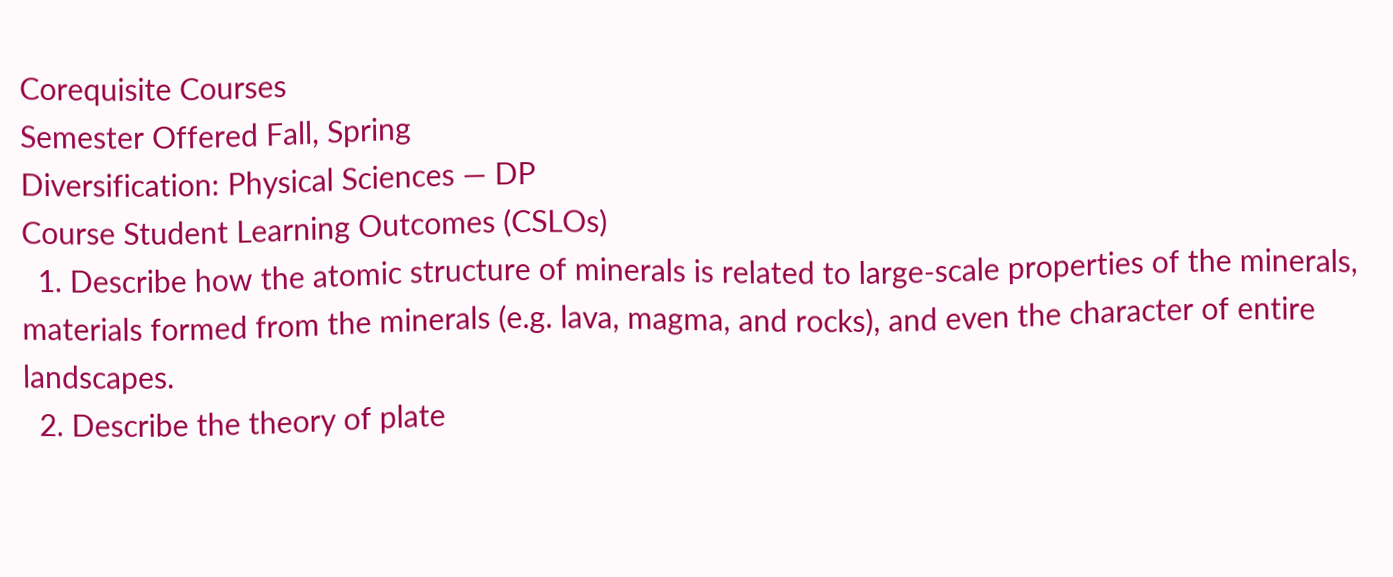Corequisite Courses
Semester Offered Fall, Spring
Diversification: Physical Sciences — DP
Course Student Learning Outcomes (CSLOs)
  1. Describe how the atomic structure of minerals is related to large-scale properties of the minerals, materials formed from the minerals (e.g. lava, magma, and rocks), and even the character of entire landscapes.
  2. Describe the theory of plate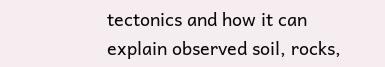tectonics and how it can explain observed soil, rocks,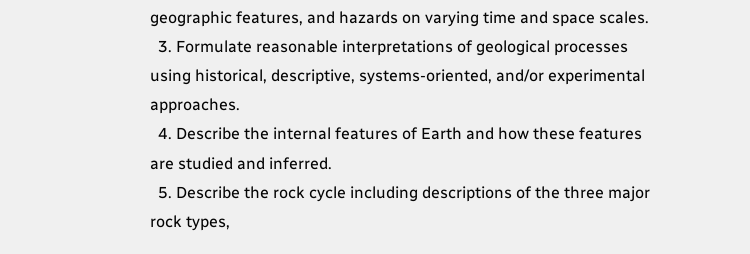geographic features, and hazards on varying time and space scales.
  3. Formulate reasonable interpretations of geological processes using historical, descriptive, systems-oriented, and/or experimental approaches.
  4. Describe the internal features of Earth and how these features are studied and inferred.
  5. Describe the rock cycle including descriptions of the three major rock types,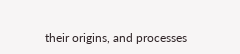their origins, and processes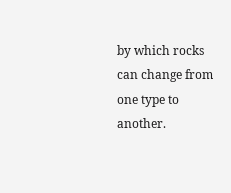by which rocks can change from one type to another.